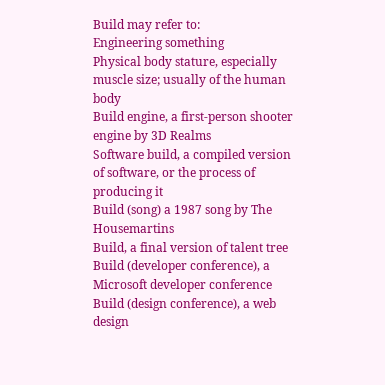Build may refer to:
Engineering something
Physical body stature, especially muscle size; usually of the human body
Build engine, a first-person shooter engine by 3D Realms
Software build, a compiled version of software, or the process of producing it
Build (song) a 1987 song by The Housemartins
Build, a final version of talent tree
Build (developer conference), a Microsoft developer conference
Build (design conference), a web design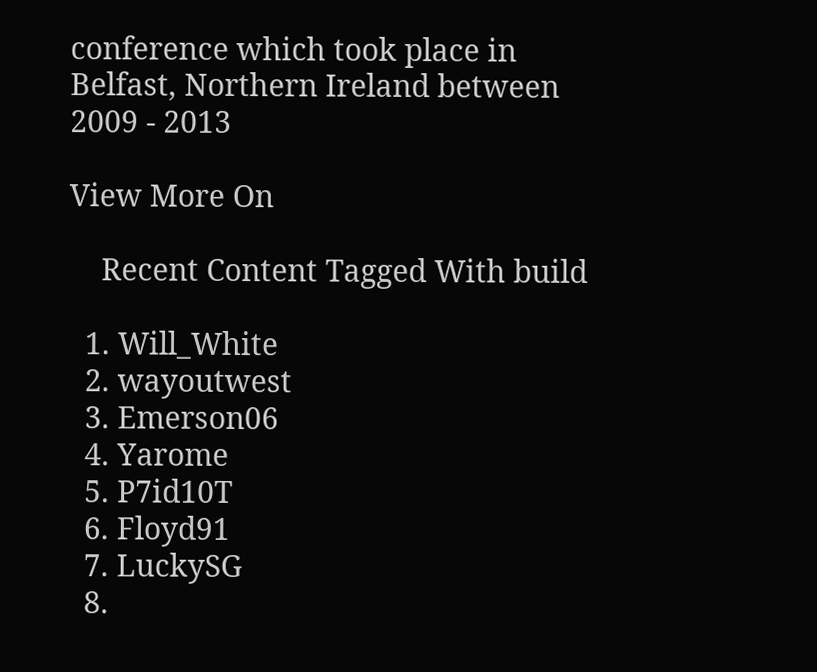conference which took place in Belfast, Northern Ireland between 2009 - 2013

View More On

    Recent Content Tagged With build

  1. Will_White
  2. wayoutwest
  3. Emerson06
  4. Yarome
  5. P7id10T
  6. Floyd91
  7. LuckySG
  8.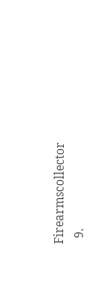Firearmscollector
  9.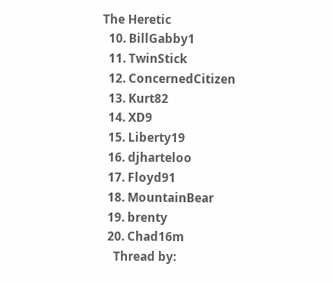The Heretic
  10. BillGabby1
  11. TwinStick
  12. ConcernedCitizen
  13. Kurt82
  14. XD9
  15. Liberty19
  16. djharteloo
  17. Floyd91
  18. MountainBear
  19. brenty
  20. Chad16m
    Thread by: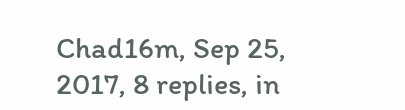Chad16m, Sep 25, 2017, 8 replies, in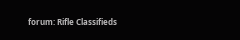forum: Rifle Classifieds